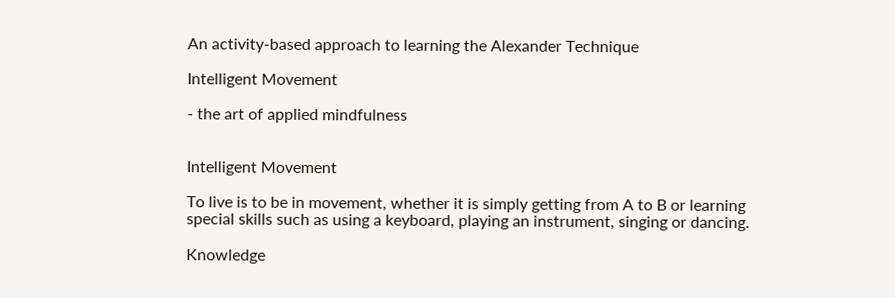An activity-based approach to learning the Alexander Technique

Intelligent Movement

- the art of applied mindfulness


Intelligent Movement

To live is to be in movement, whether it is simply getting from A to B or learning special skills such as using a keyboard, playing an instrument, singing or dancing.

Knowledge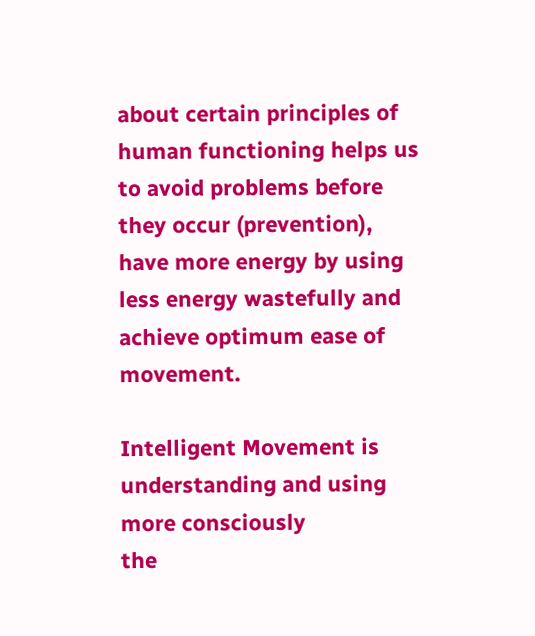about certain principles of human functioning helps us to avoid problems before they occur (prevention), have more energy by using less energy wastefully and achieve optimum ease of movement.

Intelligent Movement is understanding and using more consciously
the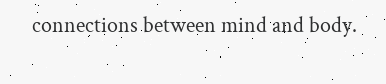connections between mind and body.